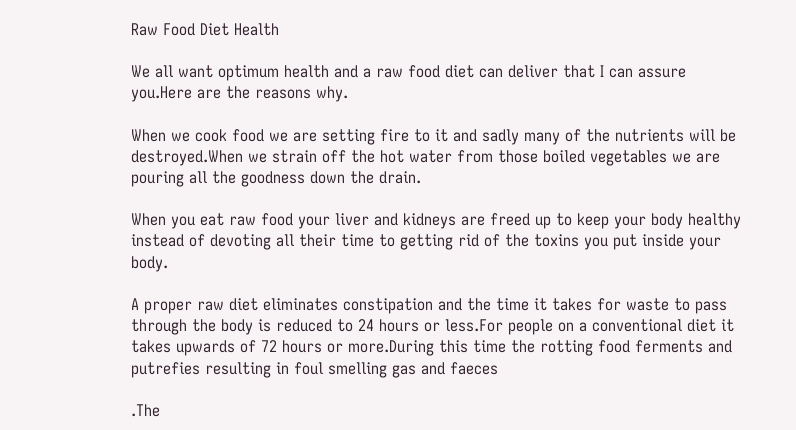Raw Food Diet Health

We all want optimum health and a raw food diet can deliver that I can assure you.Here are the reasons why.

When we cook food we are setting fire to it and sadly many of the nutrients will be destroyed.When we strain off the hot water from those boiled vegetables we are pouring all the goodness down the drain.

When you eat raw food your liver and kidneys are freed up to keep your body healthy instead of devoting all their time to getting rid of the toxins you put inside your body.

A proper raw diet eliminates constipation and the time it takes for waste to pass through the body is reduced to 24 hours or less.For people on a conventional diet it takes upwards of 72 hours or more.During this time the rotting food ferments and putrefies resulting in foul smelling gas and faeces

.The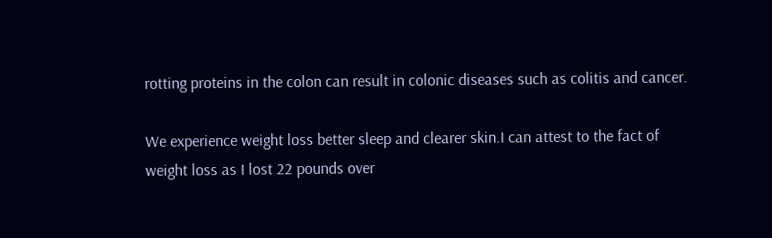rotting proteins in the colon can result in colonic diseases such as colitis and cancer.

We experience weight loss better sleep and clearer skin.I can attest to the fact of weight loss as I lost 22 pounds over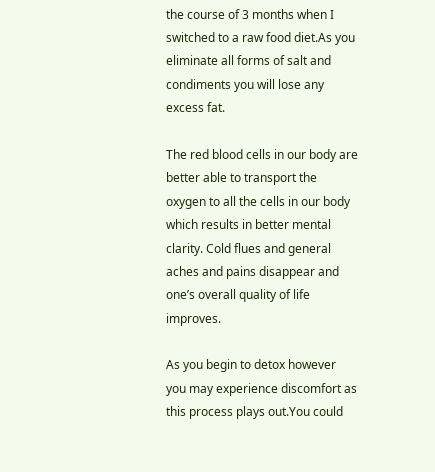the course of 3 months when I switched to a raw food diet.As you eliminate all forms of salt and condiments you will lose any excess fat.

The red blood cells in our body are better able to transport the oxygen to all the cells in our body which results in better mental clarity. Cold flues and general aches and pains disappear and one’s overall quality of life improves.

As you begin to detox however you may experience discomfort as this process plays out.You could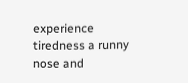experience tiredness a runny nose and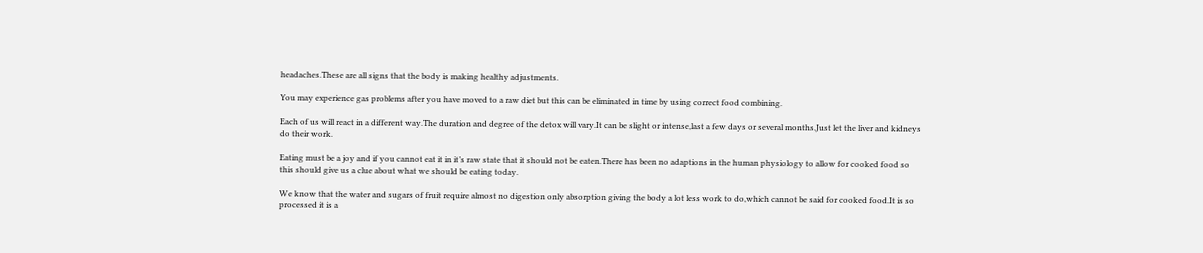headaches.These are all signs that the body is making healthy adjustments.

You may experience gas problems after you have moved to a raw diet but this can be eliminated in time by using correct food combining.

Each of us will react in a different way.The duration and degree of the detox will vary.It can be slight or intense,last a few days or several months.Just let the liver and kidneys do their work.

Eating must be a joy and if you cannot eat it in it’s raw state that it should not be eaten.There has been no adaptions in the human physiology to allow for cooked food so this should give us a clue about what we should be eating today.

We know that the water and sugars of fruit require almost no digestion only absorption giving the body a lot less work to do,which cannot be said for cooked food.It is so processed it is a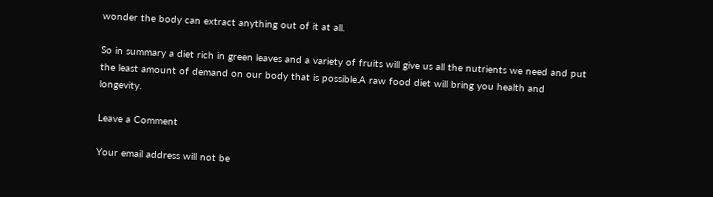wonder the body can extract anything out of it at all.

So in summary a diet rich in green leaves and a variety of fruits will give us all the nutrients we need and put the least amount of demand on our body that is possible.A raw food diet will bring you health and longevity.

Leave a Comment

Your email address will not be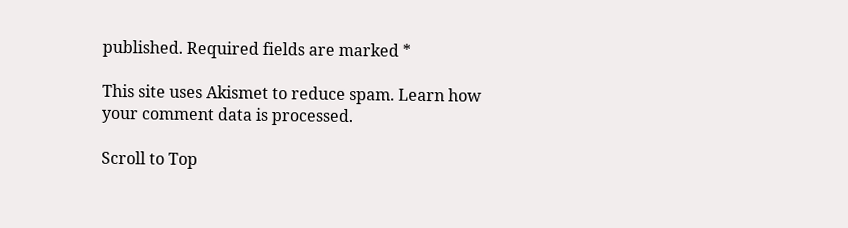published. Required fields are marked *

This site uses Akismet to reduce spam. Learn how your comment data is processed.

Scroll to Top